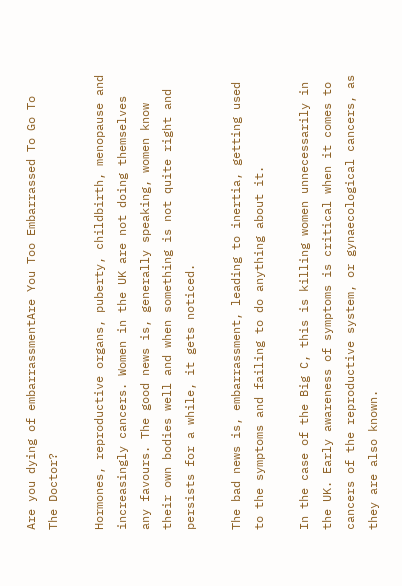Are you dying of embarrassmentAre You Too Embarrassed To Go To The Doctor?

Hormones, reproductive organs, puberty, childbirth, menopause and increasingly cancers. Women in the UK are not doing themselves any favours. The good news is, generally speaking, women know their own bodies well and when something is not quite right and persists for a while, it gets noticed.

The bad news is, embarrassment, leading to inertia, getting used to the symptoms and failing to do anything about it.

In the case of the Big C, this is killing women unnecessarily in the UK. Early awareness of symptoms is critical when it comes to cancers of the reproductive system, or gynaecological cancers, as they are also known.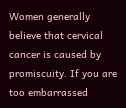Women generally believe that cervical cancer is caused by promiscuity. If you are too embarrassed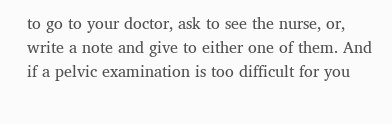to go to your doctor, ask to see the nurse, or, write a note and give to either one of them. And if a pelvic examination is too difficult for you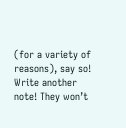(for a variety of reasons), say so! Write another note! They won’t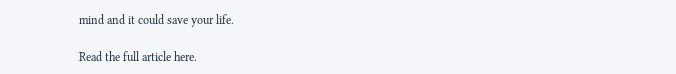mind and it could save your life.

Read the full article here.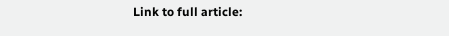Link to full article: